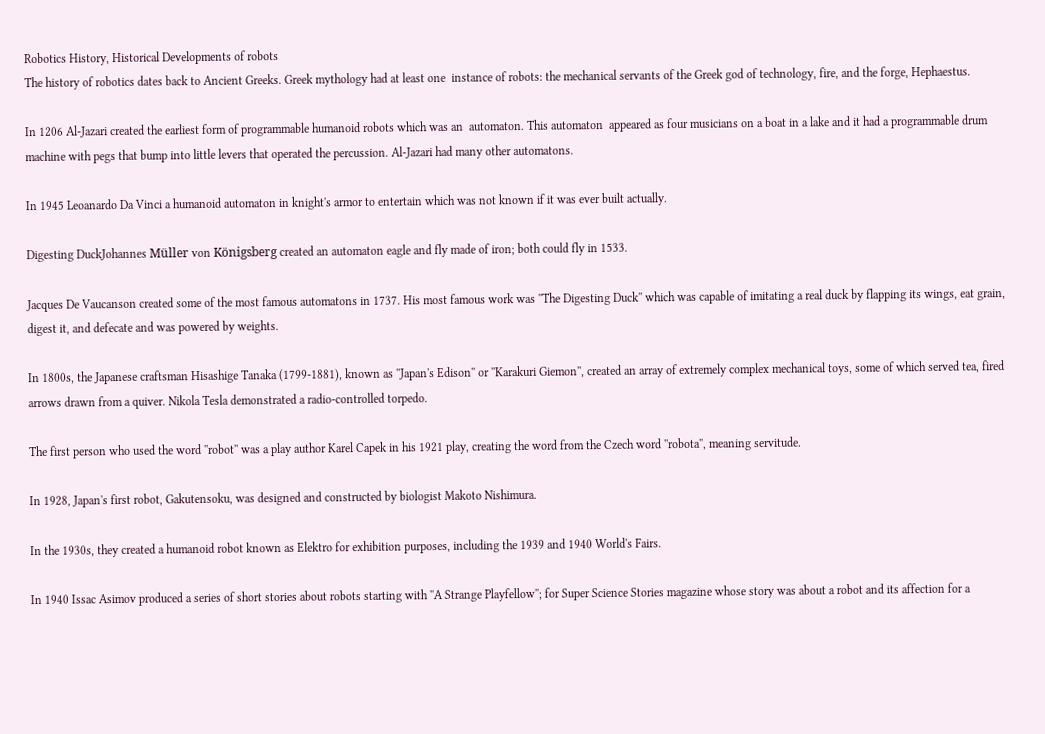Robotics History, Historical Developments of robots
The history of robotics dates back to Ancient Greeks. Greek mythology had at least one  instance of robots: the mechanical servants of the Greek god of technology, fire, and the forge, Hephaestus.

In 1206 Al-Jazari created the earliest form of programmable humanoid robots which was an  automaton. This automaton  appeared as four musicians on a boat in a lake and it had a programmable drum machine with pegs that bump into little levers that operated the percussion. Al-Jazari had many other automatons.

In 1945 Leoanardo Da Vinci a humanoid automaton in knight's armor to entertain which was not known if it was ever built actually.

Digesting DuckJohannes Müller von Königsberg created an automaton eagle and fly made of iron; both could fly in 1533.

Jacques De Vaucanson created some of the most famous automatons in 1737. His most famous work was ''The Digesting Duck'' which was capable of imitating a real duck by flapping its wings, eat grain, digest it, and defecate and was powered by weights.

In 1800s, the Japanese craftsman Hisashige Tanaka (1799-1881), known as ''Japan's Edison'' or ''Karakuri Giemon'', created an array of extremely complex mechanical toys, some of which served tea, fired arrows drawn from a quiver. Nikola Tesla demonstrated a radio-controlled torpedo.

The first person who used the word ''robot'' was a play author Karel Capek in his 1921 play, creating the word from the Czech word ''robota'', meaning servitude.

In 1928, Japan's first robot, Gakutensoku, was designed and constructed by biologist Makoto Nishimura.

In the 1930s, they created a humanoid robot known as Elektro for exhibition purposes, including the 1939 and 1940 World's Fairs.

In 1940 Issac Asimov produced a series of short stories about robots starting with ''A Strange Playfellow''; for Super Science Stories magazine whose story was about a robot and its affection for a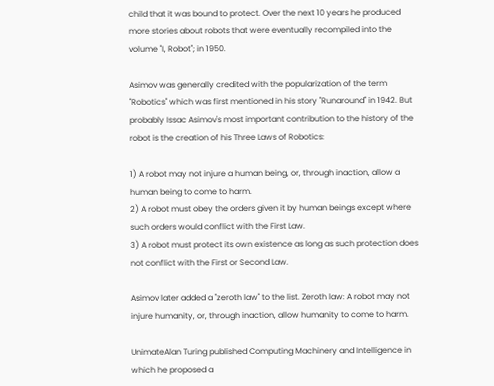child that it was bound to protect. Over the next 10 years he produced more stories about robots that were eventually recompiled into the volume ''I, Robot''; in 1950.

Asimov was generally credited with the popularization of the term ''Robotics'' which was first mentioned in his story ''Runaround'' in 1942. But probably Issac Asimov's most important contribution to the history of the robot is the creation of his Three Laws of Robotics:

1) A robot may not injure a human being, or, through inaction, allow a human being to come to harm.
2) A robot must obey the orders given it by human beings except where such orders would conflict with the First Law.
3) A robot must protect its own existence as long as such protection does not conflict with the First or Second Law.

Asimov later added a ''zeroth law'' to the list. Zeroth law: A robot may not injure humanity, or, through inaction, allow humanity to come to harm.

UnimateAlan Turing published Computing Machinery and Intelligence in which he proposed a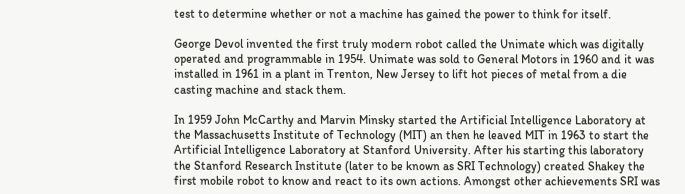test to determine whether or not a machine has gained the power to think for itself.

George Devol invented the first truly modern robot called the Unimate which was digitally operated and programmable in 1954. Unimate was sold to General Motors in 1960 and it was installed in 1961 in a plant in Trenton, New Jersey to lift hot pieces of metal from a die casting machine and stack them.

In 1959 John McCarthy and Marvin Minsky started the Artificial Intelligence Laboratory at the Massachusetts Institute of Technology (MIT) an then he leaved MIT in 1963 to start the Artificial Intelligence Laboratory at Stanford University. After his starting this laboratory the Stanford Research Institute (later to be known as SRI Technology) created Shakey the first mobile robot to know and react to its own actions. Amongst other achievements SRI was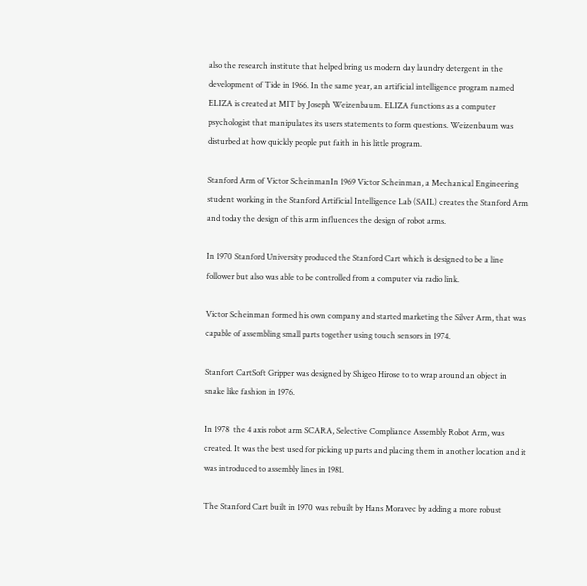also the research institute that helped bring us modern day laundry detergent in the development of Tide in 1966. In the same year, an artificial intelligence program named ELIZA is created at MIT by Joseph Weizenbaum. ELIZA functions as a computer psychologist that manipulates its users statements to form questions. Weizenbaum was disturbed at how quickly people put faith in his little program.

Stanford Arm of Victor ScheinmanIn 1969 Victor Scheinman, a Mechanical Engineering student working in the Stanford Artificial Intelligence Lab (SAIL) creates the Stanford Arm and today the design of this arm influences the design of robot arms.

In 1970 Stanford University produced the Stanford Cart which is designed to be a line follower but also was able to be controlled from a computer via radio link.

Victor Scheinman formed his own company and started marketing the Silver Arm, that was capable of assembling small parts together using touch sensors in 1974.

Stanfort CartSoft Gripper was designed by Shigeo Hirose to to wrap around an object in snake like fashion in 1976.

In 1978  the 4 axis robot arm SCARA, Selective Compliance Assembly Robot Arm, was created. It was the best used for picking up parts and placing them in another location and it was introduced to assembly lines in 1981.

The Stanford Cart built in 1970 was rebuilt by Hans Moravec by adding a more robust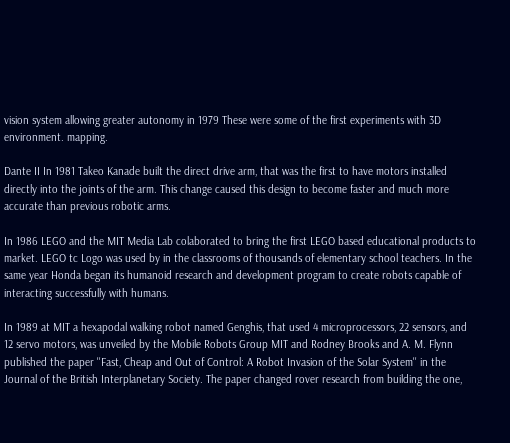vision system allowing greater autonomy in 1979 These were some of the first experiments with 3D environment. mapping.

Dante II In 1981 Takeo Kanade built the direct drive arm, that was the first to have motors installed directly into the joints of the arm. This change caused this design to become faster and much more accurate than previous robotic arms.

In 1986 LEGO and the MIT Media Lab colaborated to bring the first LEGO based educational products to market. LEGO tc Logo was used by in the classrooms of thousands of elementary school teachers. In the same year Honda began its humanoid research and development program to create robots capable of interacting successfully with humans.

In 1989 at MIT a hexapodal walking robot named Genghis, that used 4 microprocessors, 22 sensors, and 12 servo motors, was unveiled by the Mobile Robots Group MIT and Rodney Brooks and A. M. Flynn published the paper ''Fast, Cheap and Out of Control: A Robot Invasion of the Solar System'' in the Journal of the British Interplanetary Society. The paper changed rover research from building the one,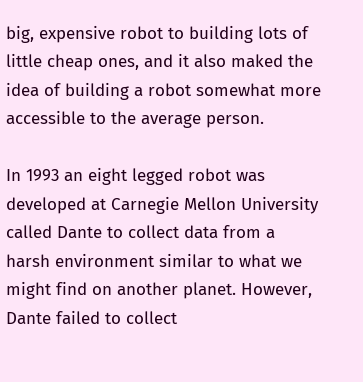big, expensive robot to building lots of little cheap ones, and it also maked the idea of building a robot somewhat more accessible to the average person.

In 1993 an eight legged robot was developed at Carnegie Mellon University called Dante to collect data from a harsh environment similar to what we might find on another planet. However, Dante failed to collect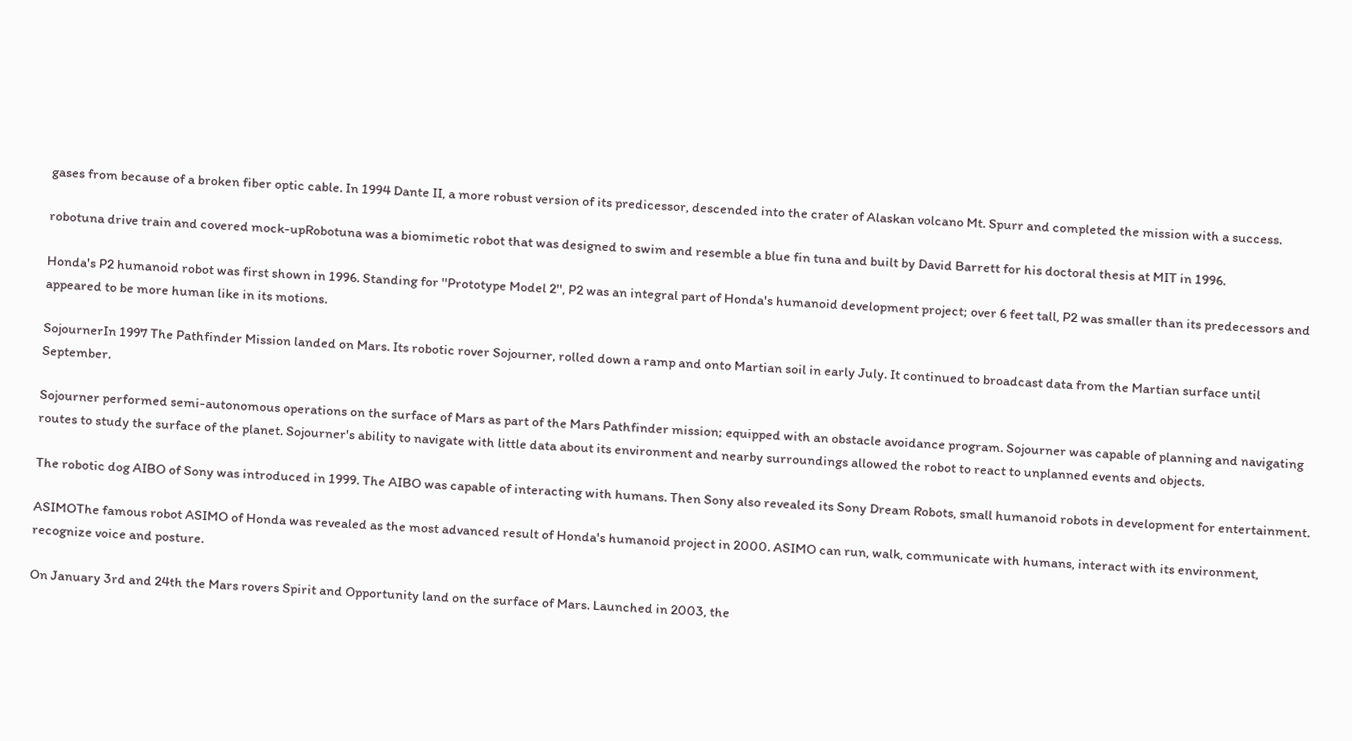gases from because of a broken fiber optic cable. In 1994 Dante II, a more robust version of its predicessor, descended into the crater of Alaskan volcano Mt. Spurr and completed the mission with a success.

robotuna drive train and covered mock-upRobotuna was a biomimetic robot that was designed to swim and resemble a blue fin tuna and built by David Barrett for his doctoral thesis at MIT in 1996.

Honda's P2 humanoid robot was first shown in 1996. Standing for ''Prototype Model 2'', P2 was an integral part of Honda's humanoid development project; over 6 feet tall, P2 was smaller than its predecessors and appeared to be more human like in its motions.

SojournerIn 1997 The Pathfinder Mission landed on Mars. Its robotic rover Sojourner, rolled down a ramp and onto Martian soil in early July. It continued to broadcast data from the Martian surface until September.

Sojourner performed semi-autonomous operations on the surface of Mars as part of the Mars Pathfinder mission; equipped with an obstacle avoidance program. Sojourner was capable of planning and navigating routes to study the surface of the planet. Sojourner's ability to navigate with little data about its environment and nearby surroundings allowed the robot to react to unplanned events and objects.

The robotic dog AIBO of Sony was introduced in 1999. The AIBO was capable of interacting with humans. Then Sony also revealed its Sony Dream Robots, small humanoid robots in development for entertainment.

ASIMOThe famous robot ASIMO of Honda was revealed as the most advanced result of Honda's humanoid project in 2000. ASIMO can run, walk, communicate with humans, interact with its environment, recognize voice and posture.

On January 3rd and 24th the Mars rovers Spirit and Opportunity land on the surface of Mars. Launched in 2003, the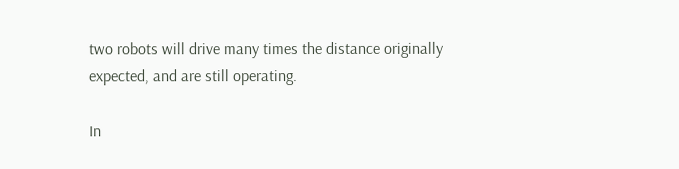two robots will drive many times the distance originally expected, and are still operating.

In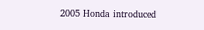2005 Honda introduced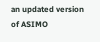an updated version of ASIMO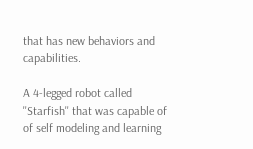that has new behaviors and capabilities.

A 4-legged robot called ''Starfish'' that was capable of  of self modeling and learning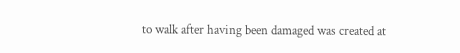to walk after having been damaged was created at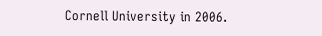Cornell University in 2006.